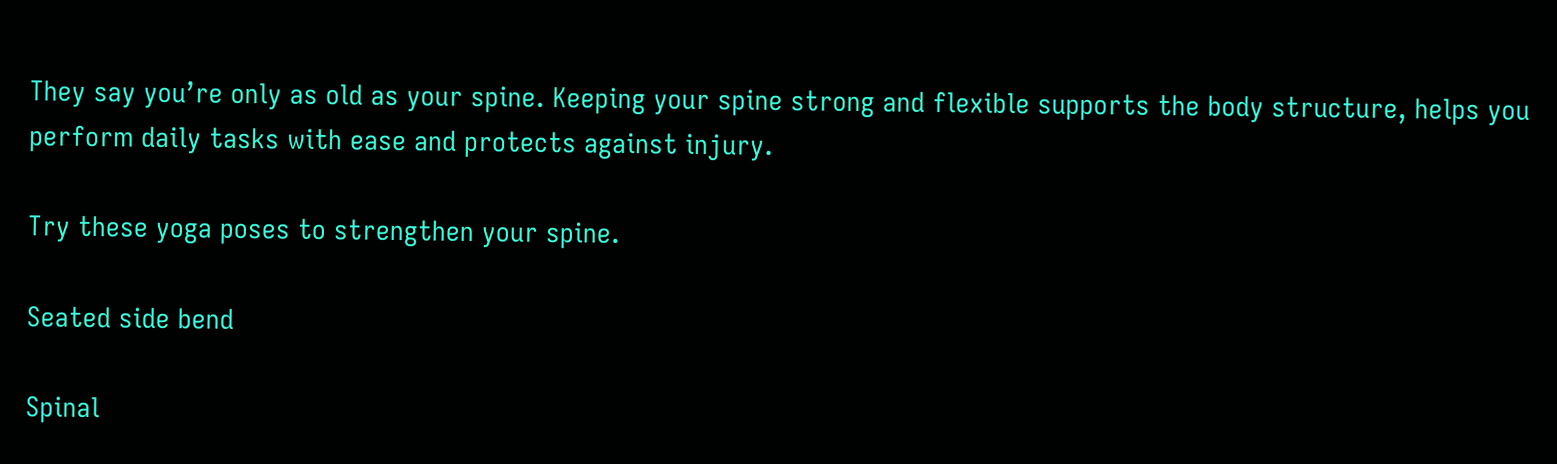They say you’re only as old as your spine. Keeping your spine strong and flexible supports the body structure, helps you perform daily tasks with ease and protects against injury.

Try these yoga poses to strengthen your spine.

Seated side bend

Spinal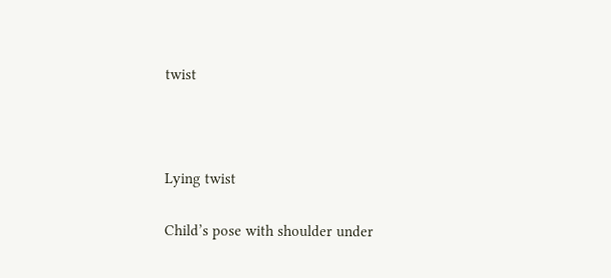twist



Lying twist

Child’s pose with shoulder under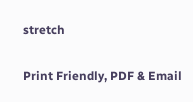stretch

Print Friendly, PDF & Email